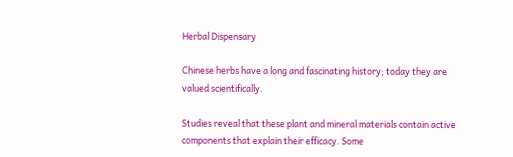Herbal Dispensary

Chinese herbs have a long and fascinating history; today they are valued scientifically.

Studies reveal that these plant and mineral materials contain active components that explain their efficacy. Some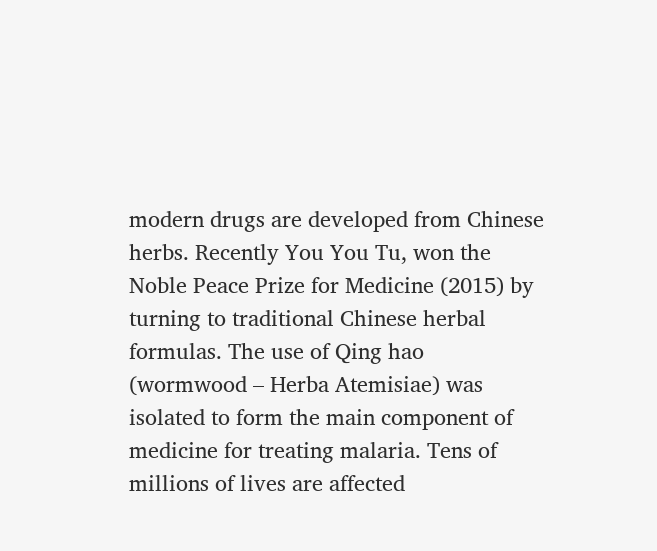modern drugs are developed from Chinese herbs. Recently You You Tu, won the Noble Peace Prize for Medicine (2015) by turning to traditional Chinese herbal formulas. The use of Qing hao (wormwood – Herba Atemisiae) was isolated to form the main component of medicine for treating malaria. Tens of millions of lives are affected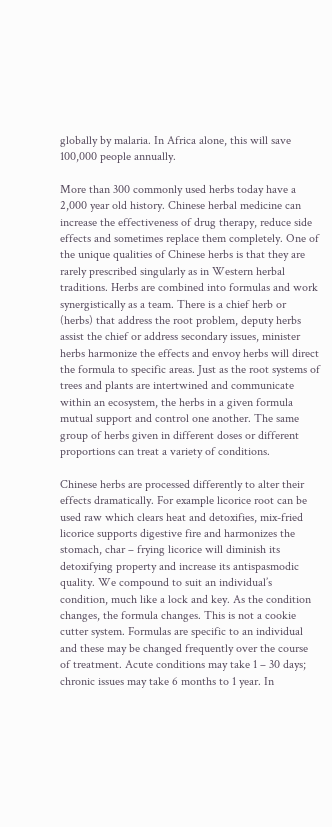globally by malaria. In Africa alone, this will save 100,000 people annually.

More than 300 commonly used herbs today have a 2,000 year old history. Chinese herbal medicine can increase the effectiveness of drug therapy, reduce side effects and sometimes replace them completely. One of the unique qualities of Chinese herbs is that they are rarely prescribed singularly as in Western herbal traditions. Herbs are combined into formulas and work synergistically as a team. There is a chief herb or (herbs) that address the root problem, deputy herbs assist the chief or address secondary issues, minister herbs harmonize the effects and envoy herbs will direct the formula to specific areas. Just as the root systems of trees and plants are intertwined and communicate within an ecosystem, the herbs in a given formula mutual support and control one another. The same group of herbs given in different doses or different proportions can treat a variety of conditions.

Chinese herbs are processed differently to alter their effects dramatically. For example licorice root can be used raw which clears heat and detoxifies, mix-fried licorice supports digestive fire and harmonizes the stomach, char – frying licorice will diminish its detoxifying property and increase its antispasmodic quality. We compound to suit an individual’s condition, much like a lock and key. As the condition changes, the formula changes. This is not a cookie cutter system. Formulas are specific to an individual and these may be changed frequently over the course of treatment. Acute conditions may take 1 – 30 days; chronic issues may take 6 months to 1 year. In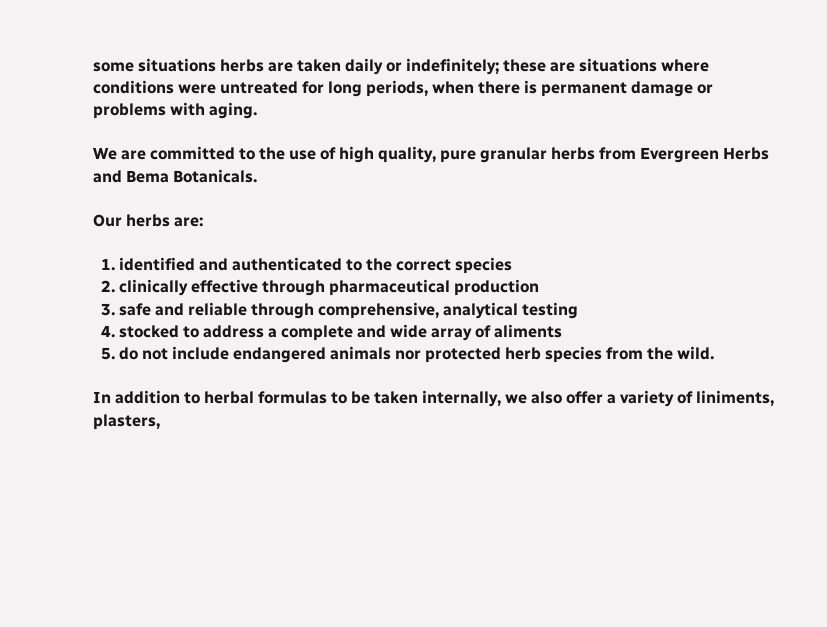some situations herbs are taken daily or indefinitely; these are situations where conditions were untreated for long periods, when there is permanent damage or problems with aging.

We are committed to the use of high quality, pure granular herbs from Evergreen Herbs and Bema Botanicals.

Our herbs are:

  1. identified and authenticated to the correct species
  2. clinically effective through pharmaceutical production
  3. safe and reliable through comprehensive, analytical testing
  4. stocked to address a complete and wide array of aliments
  5. do not include endangered animals nor protected herb species from the wild.

In addition to herbal formulas to be taken internally, we also offer a variety of liniments, plasters,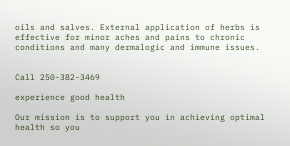oils and salves. External application of herbs is effective for minor aches and pains to chronic conditions and many dermalogic and immune issues.


Call 250-382-3469

experience good health

Our mission is to support you in achieving optimal health so you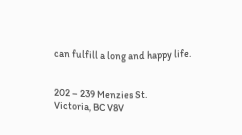can fulfill a long and happy life.


202 – 239 Menzies St.
Victoria, BC V8V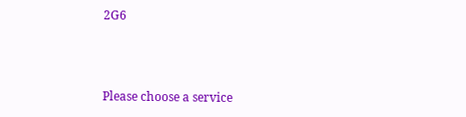2G6



Please choose a service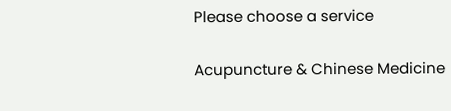Please choose a service

Acupuncture & Chinese Medicine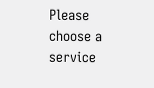Please choose a service